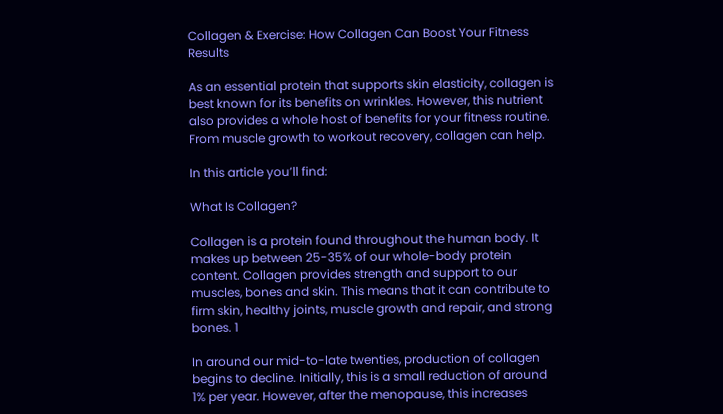Collagen & Exercise: How Collagen Can Boost Your Fitness Results

As an essential protein that supports skin elasticity, collagen is best known for its benefits on wrinkles. However, this nutrient also provides a whole host of benefits for your fitness routine. From muscle growth to workout recovery, collagen can help.

In this article you’ll find:

What Is Collagen?

Collagen is a protein found throughout the human body. It makes up between 25-35% of our whole-body protein content. Collagen provides strength and support to our muscles, bones and skin. This means that it can contribute to firm skin, healthy joints, muscle growth and repair, and strong bones. 1

In around our mid-to-late twenties, production of collagen begins to decline. Initially, this is a small reduction of around 1% per year. However, after the menopause, this increases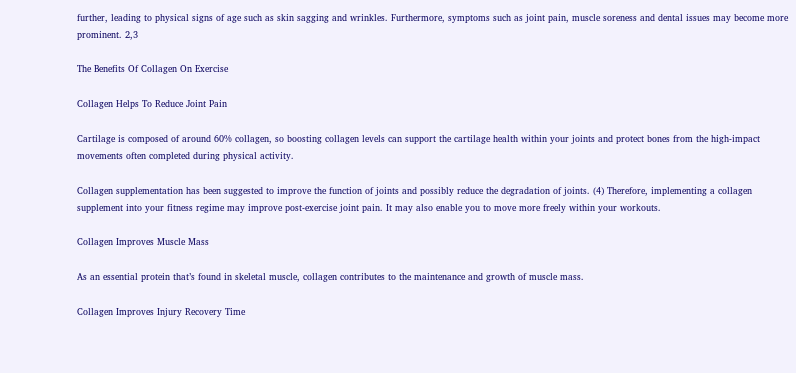further, leading to physical signs of age such as skin sagging and wrinkles. Furthermore, symptoms such as joint pain, muscle soreness and dental issues may become more prominent. 2,3

The Benefits Of Collagen On Exercise

Collagen Helps To Reduce Joint Pain

Cartilage is composed of around 60% collagen, so boosting collagen levels can support the cartilage health within your joints and protect bones from the high-impact movements often completed during physical activity.

Collagen supplementation has been suggested to improve the function of joints and possibly reduce the degradation of joints. (4) Therefore, implementing a collagen supplement into your fitness regime may improve post-exercise joint pain. It may also enable you to move more freely within your workouts.

Collagen Improves Muscle Mass

As an essential protein that’s found in skeletal muscle, collagen contributes to the maintenance and growth of muscle mass.

Collagen Improves Injury Recovery Time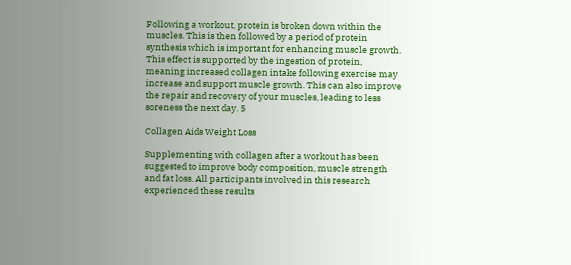Following a workout, protein is broken down within the muscles. This is then followed by a period of protein synthesis which is important for enhancing muscle growth. This effect is supported by the ingestion of protein, meaning increased collagen intake following exercise may increase and support muscle growth. This can also improve the repair and recovery of your muscles, leading to less soreness the next day. 5

Collagen Aids Weight Loss

Supplementing with collagen after a workout has been suggested to improve body composition, muscle strength and fat loss. All participants involved in this research experienced these results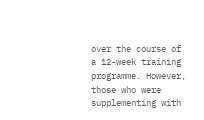over the course of a 12-week training programme. However, those who were supplementing with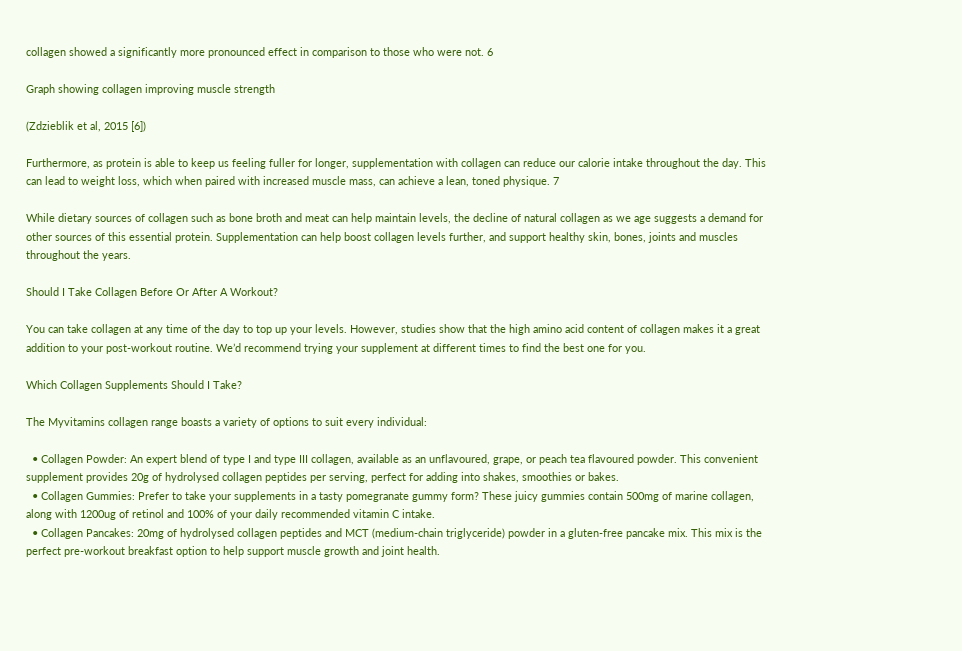collagen showed a significantly more pronounced effect in comparison to those who were not. 6

Graph showing collagen improving muscle strength

(Zdzieblik et al, 2015 [6])

Furthermore, as protein is able to keep us feeling fuller for longer, supplementation with collagen can reduce our calorie intake throughout the day. This can lead to weight loss, which when paired with increased muscle mass, can achieve a lean, toned physique. 7

While dietary sources of collagen such as bone broth and meat can help maintain levels, the decline of natural collagen as we age suggests a demand for other sources of this essential protein. Supplementation can help boost collagen levels further, and support healthy skin, bones, joints and muscles throughout the years.

Should I Take Collagen Before Or After A Workout?

You can take collagen at any time of the day to top up your levels. However, studies show that the high amino acid content of collagen makes it a great addition to your post-workout routine. We’d recommend trying your supplement at different times to find the best one for you.

Which Collagen Supplements Should I Take?

The Myvitamins collagen range boasts a variety of options to suit every individual:

  • Collagen Powder: An expert blend of type I and type III collagen, available as an unflavoured, grape, or peach tea flavoured powder. This convenient supplement provides 20g of hydrolysed collagen peptides per serving, perfect for adding into shakes, smoothies or bakes.
  • Collagen Gummies: Prefer to take your supplements in a tasty pomegranate gummy form? These juicy gummies contain 500mg of marine collagen, along with 1200ug of retinol and 100% of your daily recommended vitamin C intake.
  • Collagen Pancakes: 20mg of hydrolysed collagen peptides and MCT (medium-chain triglyceride) powder in a gluten-free pancake mix. This mix is the perfect pre-workout breakfast option to help support muscle growth and joint health.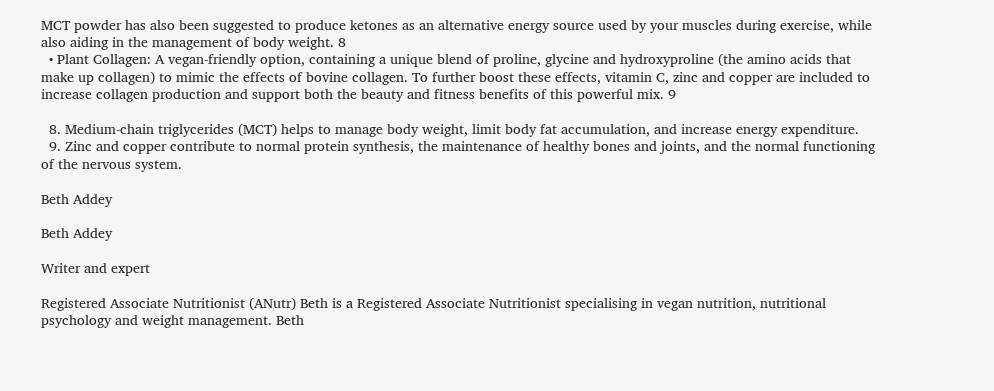MCT powder has also been suggested to produce ketones as an alternative energy source used by your muscles during exercise, while also aiding in the management of body weight. 8
  • Plant Collagen: A vegan-friendly option, containing a unique blend of proline, glycine and hydroxyproline (the amino acids that make up collagen) to mimic the effects of bovine collagen. To further boost these effects, vitamin C, zinc and copper are included to increase collagen production and support both the beauty and fitness benefits of this powerful mix. 9

  8. Medium-chain triglycerides (MCT) helps to manage body weight, limit body fat accumulation, and increase energy expenditure.
  9. Zinc and copper contribute to normal protein synthesis, the maintenance of healthy bones and joints, and the normal functioning of the nervous system.

Beth Addey

Beth Addey

Writer and expert

Registered Associate Nutritionist (ANutr) Beth is a Registered Associate Nutritionist specialising in vegan nutrition, nutritional psychology and weight management. Beth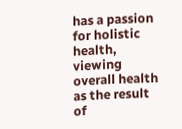has a passion for holistic health, viewing overall health as the result of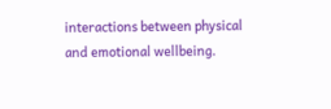interactions between physical and emotional wellbeing.